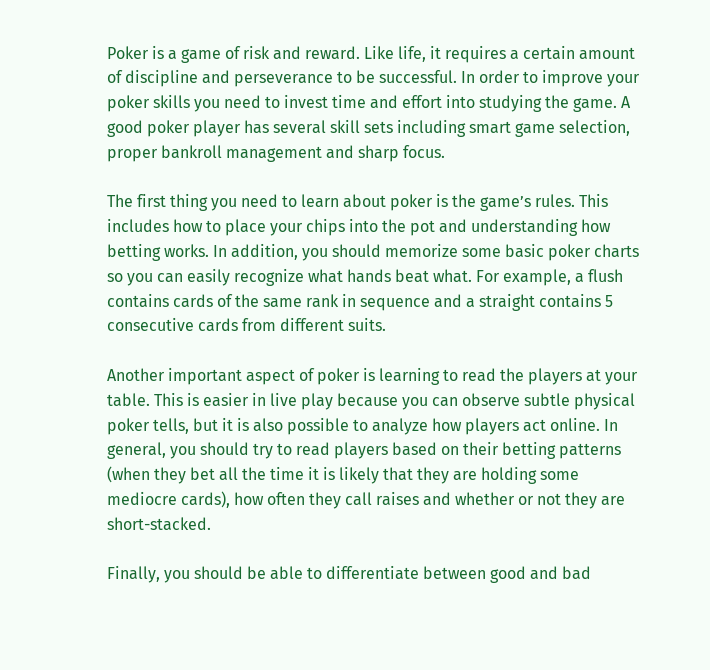Poker is a game of risk and reward. Like life, it requires a certain amount of discipline and perseverance to be successful. In order to improve your poker skills you need to invest time and effort into studying the game. A good poker player has several skill sets including smart game selection, proper bankroll management and sharp focus.

The first thing you need to learn about poker is the game’s rules. This includes how to place your chips into the pot and understanding how betting works. In addition, you should memorize some basic poker charts so you can easily recognize what hands beat what. For example, a flush contains cards of the same rank in sequence and a straight contains 5 consecutive cards from different suits.

Another important aspect of poker is learning to read the players at your table. This is easier in live play because you can observe subtle physical poker tells, but it is also possible to analyze how players act online. In general, you should try to read players based on their betting patterns (when they bet all the time it is likely that they are holding some mediocre cards), how often they call raises and whether or not they are short-stacked.

Finally, you should be able to differentiate between good and bad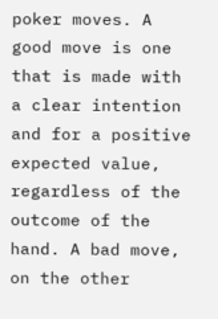poker moves. A good move is one that is made with a clear intention and for a positive expected value, regardless of the outcome of the hand. A bad move, on the other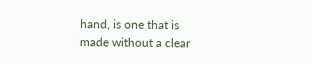hand, is one that is made without a clear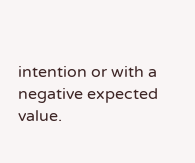intention or with a negative expected value.